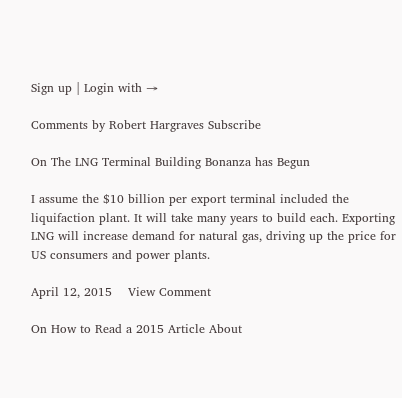Sign up | Login with →

Comments by Robert Hargraves Subscribe

On The LNG Terminal Building Bonanza has Begun

I assume the $10 billion per export terminal included the liquifaction plant. It will take many years to build each. Exporting LNG will increase demand for natural gas, driving up the price for US consumers and power plants.

April 12, 2015    View Comment

On How to Read a 2015 Article About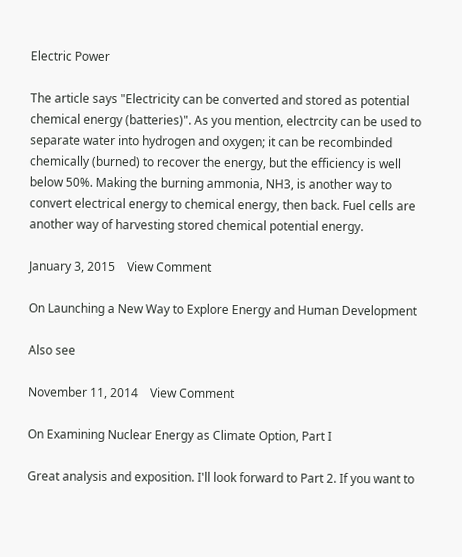Electric Power

The article says "Electricity can be converted and stored as potential chemical energy (batteries)". As you mention, electrcity can be used to separate water into hydrogen and oxygen; it can be recombinded chemically (burned) to recover the energy, but the efficiency is well below 50%. Making the burning ammonia, NH3, is another way to convert electrical energy to chemical energy, then back. Fuel cells are another way of harvesting stored chemical potential energy.

January 3, 2015    View Comment

On Launching a New Way to Explore Energy and Human Development

Also see

November 11, 2014    View Comment

On Examining Nuclear Energy as Climate Option, Part I

Great analysis and exposition. I'll look forward to Part 2. If you want to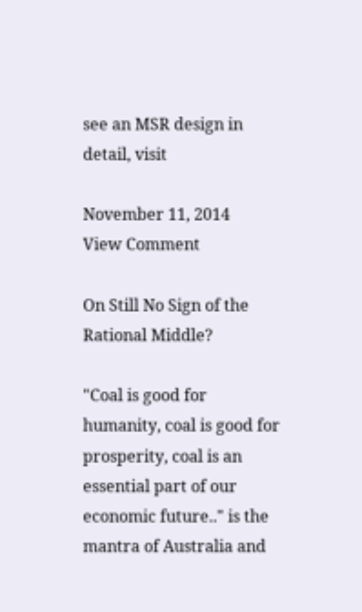see an MSR design in detail, visit

November 11, 2014    View Comment

On Still No Sign of the Rational Middle?

"Coal is good for humanity, coal is good for prosperity, coal is an essential part of our economic future.." is the mantra of Australia and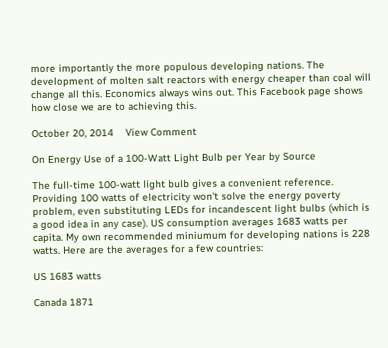more importantly the more populous developing nations. The development of molten salt reactors with energy cheaper than coal will change all this. Economics always wins out. This Facebook page shows how close we are to achieving this.

October 20, 2014    View Comment

On Energy Use of a 100-Watt Light Bulb per Year by Source

The full-time 100-watt light bulb gives a convenient reference. Providing 100 watts of electricity won't solve the energy poverty problem, even substituting LEDs for incandescent light bulbs (which is a good idea in any case). US consumption averages 1683 watts per capita. My own recommended miniumum for developing nations is 228 watts. Here are the averages for a few countries:

US 1683 watts

Canada 1871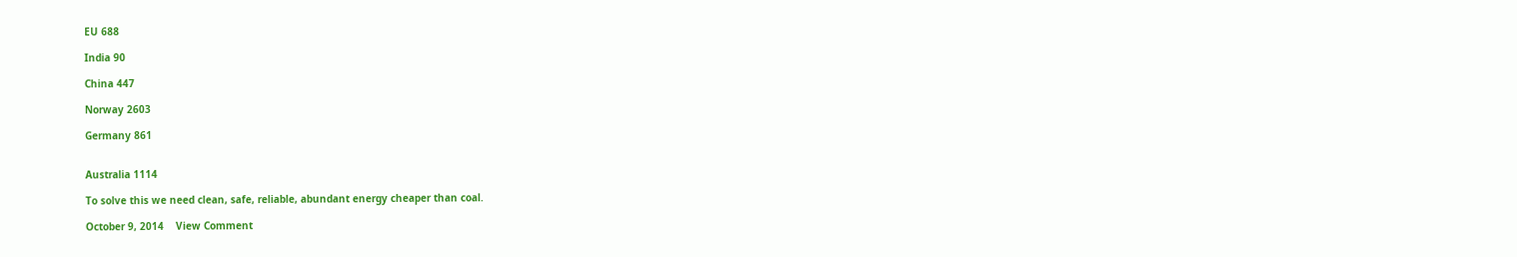EU 688

India 90

China 447

Norway 2603

Germany 861


Australia 1114

To solve this we need clean, safe, reliable, abundant energy cheaper than coal.

October 9, 2014    View Comment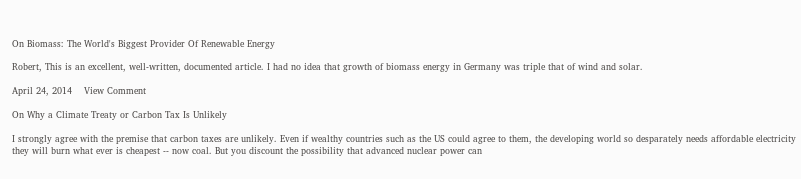On Biomass: The World's Biggest Provider Of Renewable Energy

Robert, This is an excellent, well-written, documented article. I had no idea that growth of biomass energy in Germany was triple that of wind and solar.

April 24, 2014    View Comment

On Why a Climate Treaty or Carbon Tax Is Unlikely

I strongly agree with the premise that carbon taxes are unlikely. Even if wealthy countries such as the US could agree to them, the developing world so desparately needs affordable electricity they will burn what ever is cheapest -- now coal. But you discount the possibility that advanced nuclear power can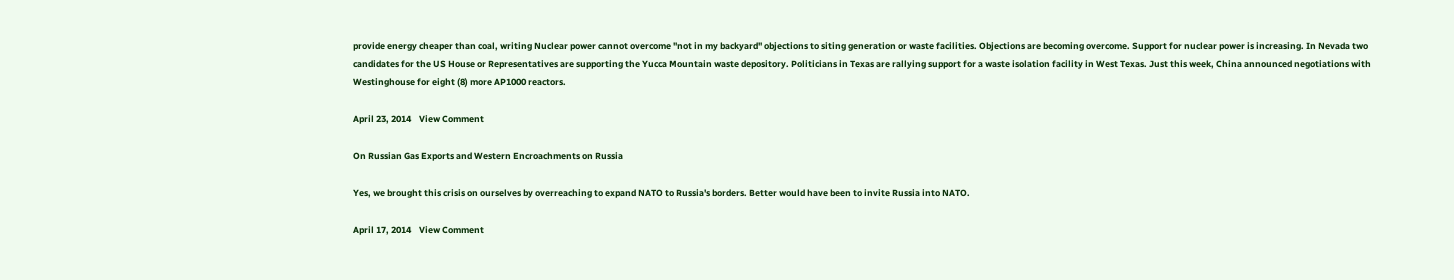provide energy cheaper than coal, writing Nuclear power cannot overcome "not in my backyard" objections to siting generation or waste facilities. Objections are becoming overcome. Support for nuclear power is increasing. In Nevada two candidates for the US House or Representatives are supporting the Yucca Mountain waste depository. Politicians in Texas are rallying support for a waste isolation facility in West Texas. Just this week, China announced negotiations with Westinghouse for eight (8) more AP1000 reactors.

April 23, 2014    View Comment

On Russian Gas Exports and Western Encroachments on Russia

Yes, we brought this crisis on ourselves by overreaching to expand NATO to Russia's borders. Better would have been to invite Russia into NATO.

April 17, 2014    View Comment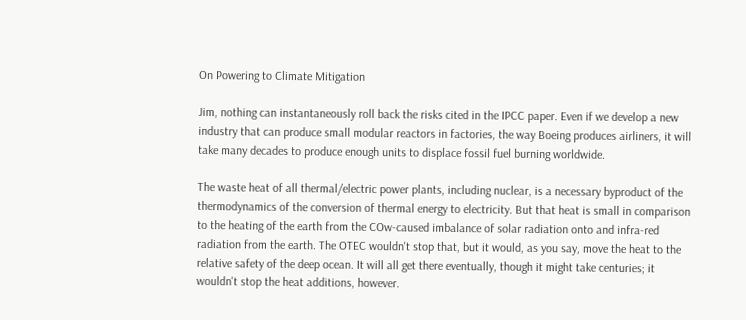On Powering to Climate Mitigation

Jim, nothing can instantaneously roll back the risks cited in the IPCC paper. Even if we develop a new industry that can produce small modular reactors in factories, the way Boeing produces airliners, it will take many decades to produce enough units to displace fossil fuel burning worldwide.

The waste heat of all thermal/electric power plants, including nuclear, is a necessary byproduct of the thermodynamics of the conversion of thermal energy to electricity. But that heat is small in comparison to the heating of the earth from the COw-caused imbalance of solar radiation onto and infra-red radiation from the earth. The OTEC wouldn't stop that, but it would, as you say, move the heat to the relative safety of the deep ocean. It will all get there eventually, though it might take centuries; it wouldn't stop the heat additions, however.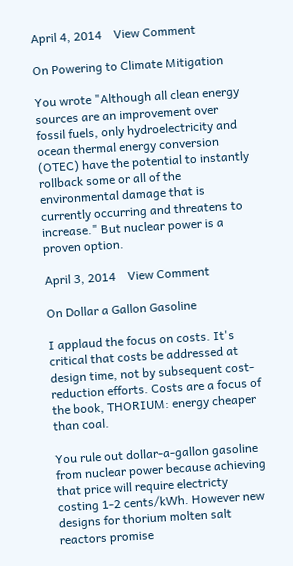April 4, 2014    View Comment

On Powering to Climate Mitigation

You wrote "Although all clean energy sources are an improvement over fossil fuels, only hydroelectricity and ocean thermal energy conversion (OTEC) have the potential to instantly rollback some or all of the environmental damage that is currently occurring and threatens to increase." But nuclear power is a proven option.

April 3, 2014    View Comment

On Dollar a Gallon Gasoline

I applaud the focus on costs. It's critical that costs be addressed at design time, not by subsequent cost-reduction efforts. Costs are a focus of the book, THORIUM: energy cheaper than coal.

You rule out dollar-a-gallon gasoline from nuclear power because achieving that price will require electricty costing 1-2 cents/kWh. However new designs for thorium molten salt reactors promise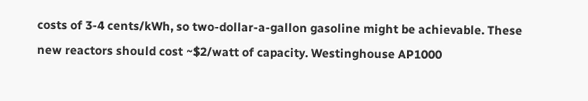costs of 3-4 cents/kWh, so two-dollar-a-gallon gasoline might be achievable. These new reactors should cost ~$2/watt of capacity. Westinghouse AP1000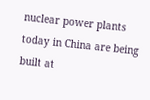nuclear power plants today in China are being built at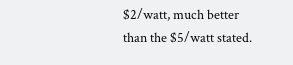$2/watt, much better than the $5/watt stated.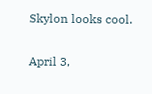Skylon looks cool.

April 3,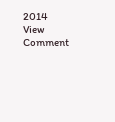2014    View Comment